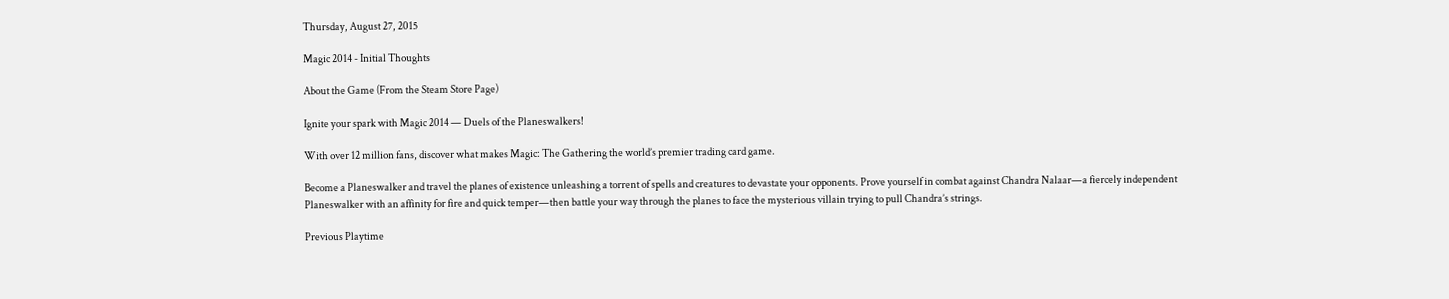Thursday, August 27, 2015

Magic 2014 - Initial Thoughts

About the Game (From the Steam Store Page)

Ignite your spark with Magic 2014 — Duels of the Planeswalkers!

With over 12 million fans, discover what makes Magic: The Gathering the world’s premier trading card game.

Become a Planeswalker and travel the planes of existence unleashing a torrent of spells and creatures to devastate your opponents. Prove yourself in combat against Chandra Nalaar—a fiercely independent Planeswalker with an affinity for fire and quick temper—then battle your way through the planes to face the mysterious villain trying to pull Chandra’s strings.

Previous Playtime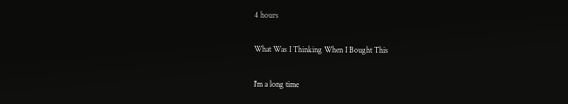4 hours

What Was I Thinking When I Bought This

I'm a long time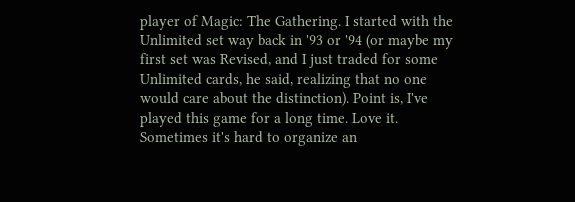player of Magic: The Gathering. I started with the Unlimited set way back in '93 or '94 (or maybe my first set was Revised, and I just traded for some Unlimited cards, he said, realizing that no one would care about the distinction). Point is, I've played this game for a long time. Love it. Sometimes it's hard to organize an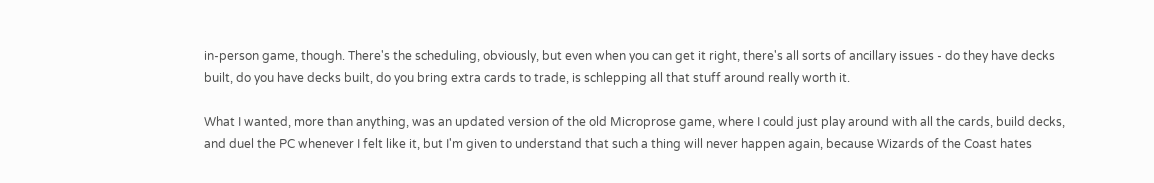in-person game, though. There's the scheduling, obviously, but even when you can get it right, there's all sorts of ancillary issues - do they have decks built, do you have decks built, do you bring extra cards to trade, is schlepping all that stuff around really worth it.

What I wanted, more than anything, was an updated version of the old Microprose game, where I could just play around with all the cards, build decks, and duel the PC whenever I felt like it, but I'm given to understand that such a thing will never happen again, because Wizards of the Coast hates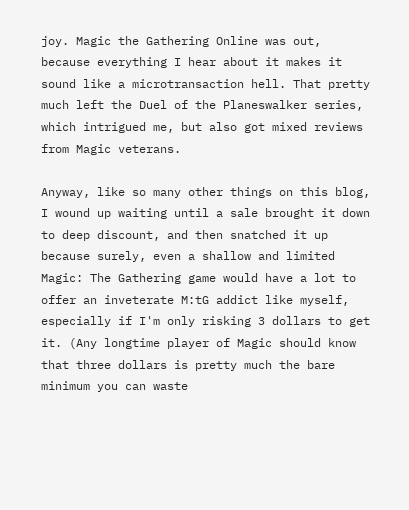joy. Magic the Gathering Online was out, because everything I hear about it makes it sound like a microtransaction hell. That pretty much left the Duel of the Planeswalker series, which intrigued me, but also got mixed reviews from Magic veterans.

Anyway, like so many other things on this blog, I wound up waiting until a sale brought it down to deep discount, and then snatched it up because surely, even a shallow and limited Magic: The Gathering game would have a lot to offer an inveterate M:tG addict like myself, especially if I'm only risking 3 dollars to get it. (Any longtime player of Magic should know that three dollars is pretty much the bare minimum you can waste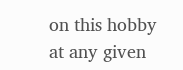on this hobby at any given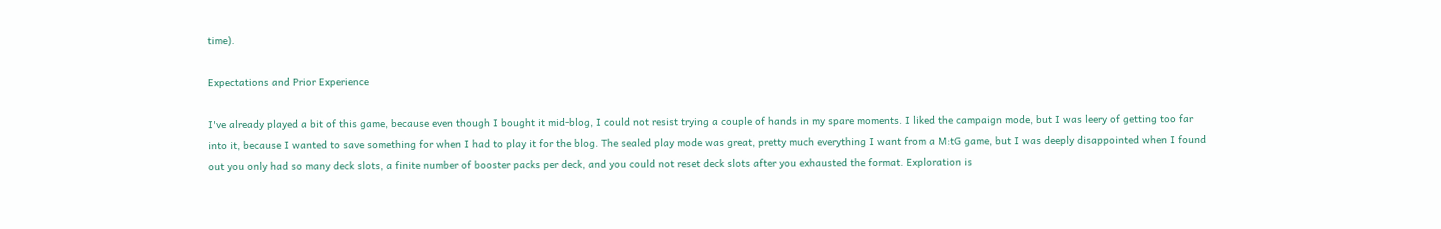time).

Expectations and Prior Experience

I've already played a bit of this game, because even though I bought it mid-blog, I could not resist trying a couple of hands in my spare moments. I liked the campaign mode, but I was leery of getting too far into it, because I wanted to save something for when I had to play it for the blog. The sealed play mode was great, pretty much everything I want from a M:tG game, but I was deeply disappointed when I found out you only had so many deck slots, a finite number of booster packs per deck, and you could not reset deck slots after you exhausted the format. Exploration is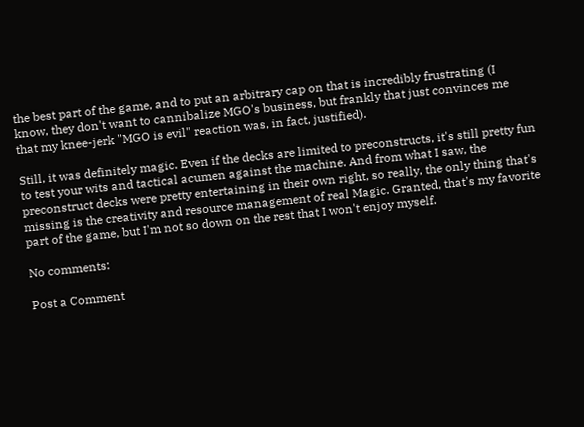the best part of the game, and to put an arbitrary cap on that is incredibly frustrating (I know, they don't want to cannibalize MGO's business, but frankly that just convinces me that my knee-jerk "MGO is evil" reaction was, in fact, justified).

Still, it was definitely magic. Even if the decks are limited to preconstructs, it's still pretty fun to test your wits and tactical acumen against the machine. And from what I saw, the preconstruct decks were pretty entertaining in their own right, so really, the only thing that's missing is the creativity and resource management of real Magic. Granted, that's my favorite part of the game, but I'm not so down on the rest that I won't enjoy myself.

No comments:

Post a Comment